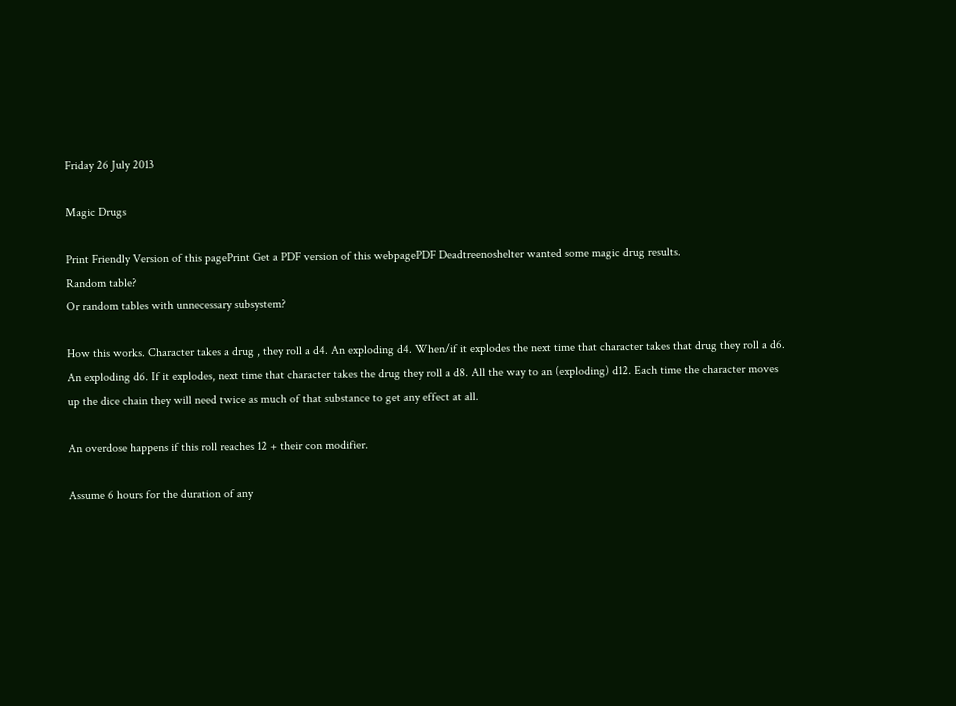Friday 26 July 2013

Magic Drugs

Print Friendly Version of this pagePrint Get a PDF version of this webpagePDF Deadtreenoshelter wanted some magic drug results.
Random table?
Or random tables with unnecessary subsystem?

How this works. Character takes a drug , they roll a d4. An exploding d4. When/if it explodes the next time that character takes that drug they roll a d6. An exploding d6. If it explodes, next time that character takes the drug they roll a d8. All the way to an (exploding) d12. Each time the character moves up the dice chain they will need twice as much of that substance to get any effect at all.

An overdose happens if this roll reaches 12 + their con modifier.

Assume 6 hours for the duration of any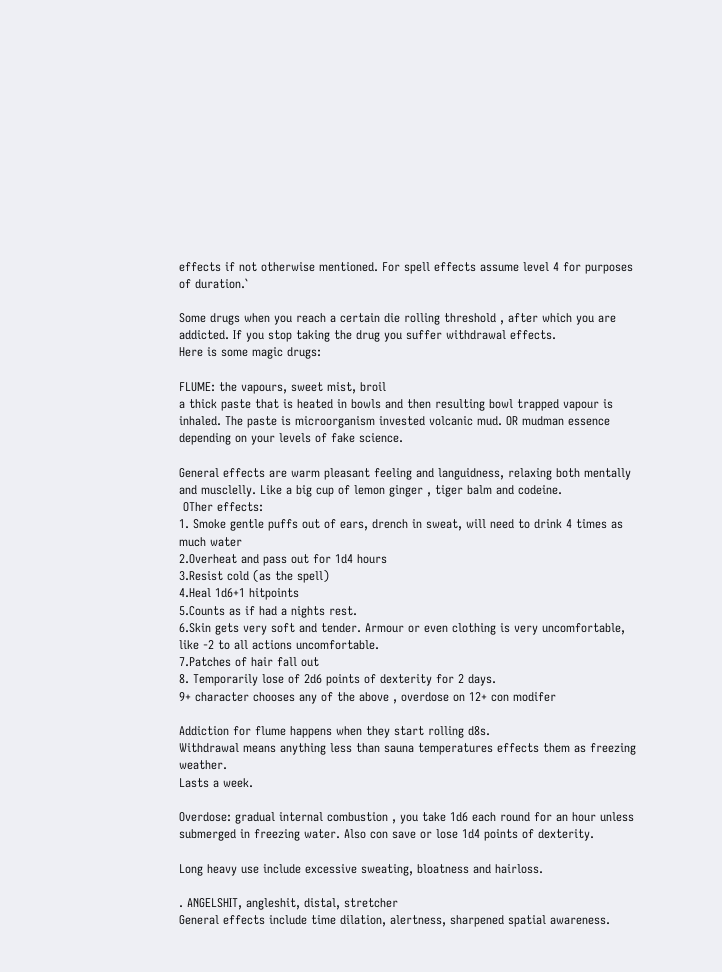effects if not otherwise mentioned. For spell effects assume level 4 for purposes of duration.`

Some drugs when you reach a certain die rolling threshold , after which you are addicted. If you stop taking the drug you suffer withdrawal effects.
Here is some magic drugs:

FLUME: the vapours, sweet mist, broil
a thick paste that is heated in bowls and then resulting bowl trapped vapour is inhaled. The paste is microorganism invested volcanic mud. OR mudman essence depending on your levels of fake science.

General effects are warm pleasant feeling and languidness, relaxing both mentally and musclelly. Like a big cup of lemon ginger , tiger balm and codeine.
 OTher effects:
1. Smoke gentle puffs out of ears, drench in sweat, will need to drink 4 times as much water
2.Overheat and pass out for 1d4 hours
3.Resist cold (as the spell)
4.Heal 1d6+1 hitpoints
5.Counts as if had a nights rest.
6.Skin gets very soft and tender. Armour or even clothing is very uncomfortable, like -2 to all actions uncomfortable.
7.Patches of hair fall out
8. Temporarily lose of 2d6 points of dexterity for 2 days.
9+ character chooses any of the above , overdose on 12+ con modifer

Addiction for flume happens when they start rolling d8s.
Withdrawal means anything less than sauna temperatures effects them as freezing weather.
Lasts a week.

Overdose: gradual internal combustion , you take 1d6 each round for an hour unless submerged in freezing water. Also con save or lose 1d4 points of dexterity.

Long heavy use include excessive sweating, bloatness and hairloss.

. ANGELSHIT, angleshit, distal, stretcher
General effects include time dilation, alertness, sharpened spatial awareness.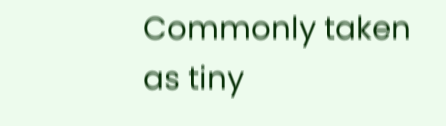Commonly taken as tiny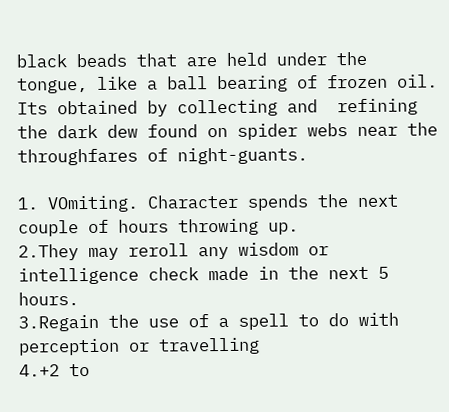black beads that are held under the tongue, like a ball bearing of frozen oil.
Its obtained by collecting and  refining the dark dew found on spider webs near the throughfares of night-guants.

1. VOmiting. Character spends the next couple of hours throwing up.
2.They may reroll any wisdom or intelligence check made in the next 5 hours.
3.Regain the use of a spell to do with perception or travelling
4.+2 to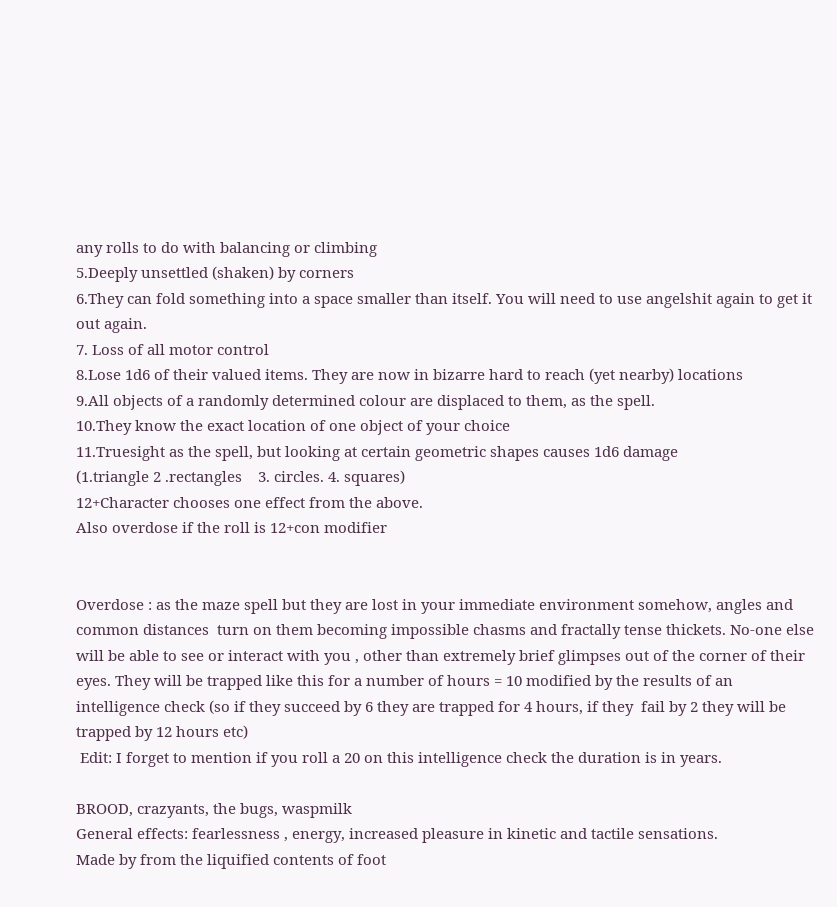any rolls to do with balancing or climbing
5.Deeply unsettled (shaken) by corners
6.They can fold something into a space smaller than itself. You will need to use angelshit again to get it out again.
7. Loss of all motor control
8.Lose 1d6 of their valued items. They are now in bizarre hard to reach (yet nearby) locations
9.All objects of a randomly determined colour are displaced to them, as the spell.
10.They know the exact location of one object of your choice
11.Truesight as the spell, but looking at certain geometric shapes causes 1d6 damage                      (1.triangle 2 .rectangles    3. circles. 4. squares)
12+Character chooses one effect from the above.
Also overdose if the roll is 12+con modifier


Overdose : as the maze spell but they are lost in your immediate environment somehow, angles and common distances  turn on them becoming impossible chasms and fractally tense thickets. No-one else will be able to see or interact with you , other than extremely brief glimpses out of the corner of their eyes. They will be trapped like this for a number of hours = 10 modified by the results of an intelligence check (so if they succeed by 6 they are trapped for 4 hours, if they  fail by 2 they will be trapped by 12 hours etc)
 Edit: I forget to mention if you roll a 20 on this intelligence check the duration is in years.

BROOD, crazyants, the bugs, waspmilk
General effects: fearlessness , energy, increased pleasure in kinetic and tactile sensations.
Made by from the liquified contents of foot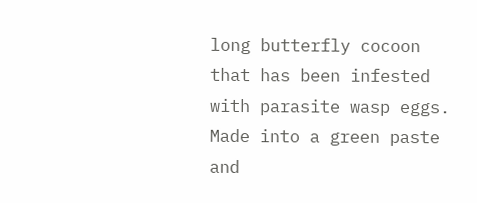long butterfly cocoon that has been infested with parasite wasp eggs. Made into a green paste and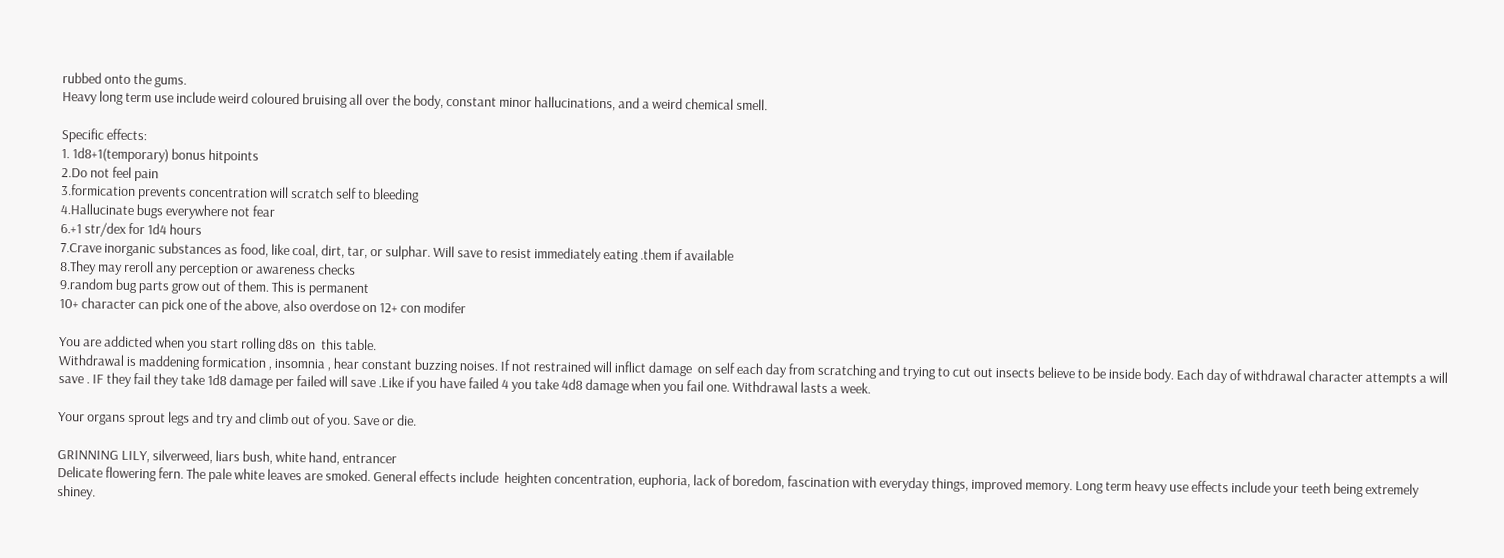rubbed onto the gums.
Heavy long term use include weird coloured bruising all over the body, constant minor hallucinations, and a weird chemical smell.

Specific effects:
1. 1d8+1(temporary) bonus hitpoints
2.Do not feel pain
3.formication prevents concentration will scratch self to bleeding
4.Hallucinate bugs everywhere not fear
6.+1 str/dex for 1d4 hours
7.Crave inorganic substances as food, like coal, dirt, tar, or sulphar. Will save to resist immediately eating .them if available
8.They may reroll any perception or awareness checks
9.random bug parts grow out of them. This is permanent
10+ character can pick one of the above, also overdose on 12+ con modifer

You are addicted when you start rolling d8s on  this table.
Withdrawal is maddening formication , insomnia , hear constant buzzing noises. If not restrained will inflict damage  on self each day from scratching and trying to cut out insects believe to be inside body. Each day of withdrawal character attempts a will save . IF they fail they take 1d8 damage per failed will save .Like if you have failed 4 you take 4d8 damage when you fail one. Withdrawal lasts a week.

Your organs sprout legs and try and climb out of you. Save or die.

GRINNING LILY, silverweed, liars bush, white hand, entrancer
Delicate flowering fern. The pale white leaves are smoked. General effects include  heighten concentration, euphoria, lack of boredom, fascination with everyday things, improved memory. Long term heavy use effects include your teeth being extremely shiney.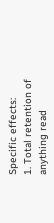Specific effects:
1. Total retention of anything read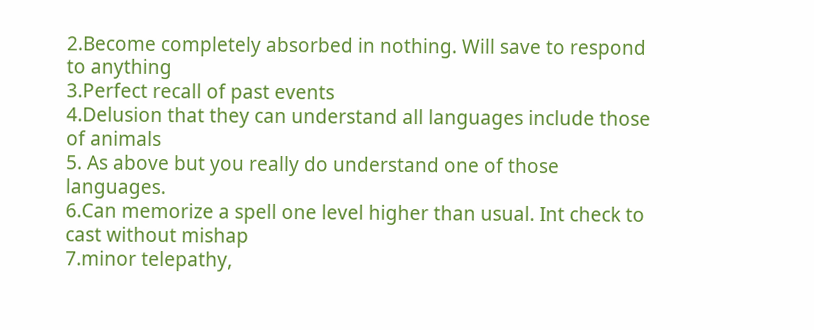2.Become completely absorbed in nothing. Will save to respond to anything
3.Perfect recall of past events
4.Delusion that they can understand all languages include those of animals
5. As above but you really do understand one of those languages.
6.Can memorize a spell one level higher than usual. Int check to cast without mishap
7.minor telepathy,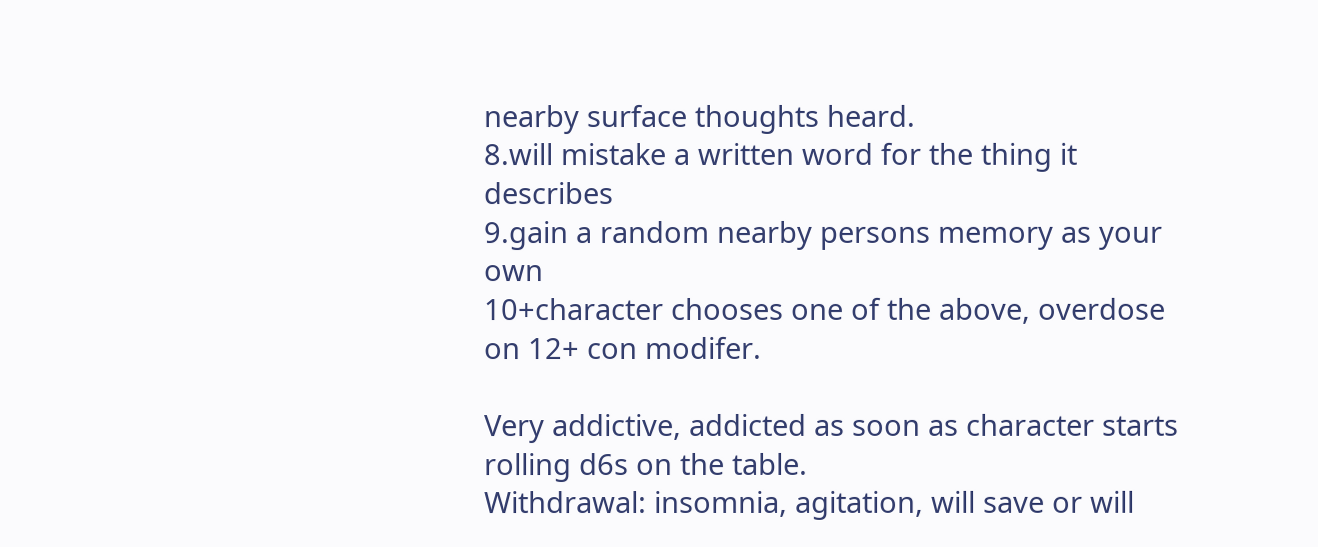nearby surface thoughts heard.
8.will mistake a written word for the thing it describes
9.gain a random nearby persons memory as your own
10+character chooses one of the above, overdose on 12+ con modifer.

Very addictive, addicted as soon as character starts rolling d6s on the table.
Withdrawal: insomnia, agitation, will save or will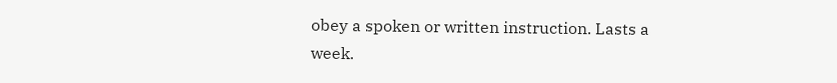obey a spoken or written instruction. Lasts a week.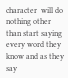character  will do nothing other than start saying every word they know and as they say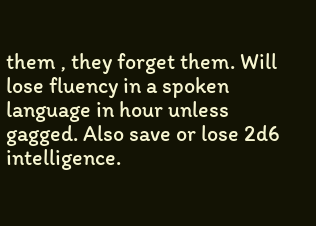them , they forget them. Will lose fluency in a spoken language in hour unless gagged. Also save or lose 2d6 intelligence.